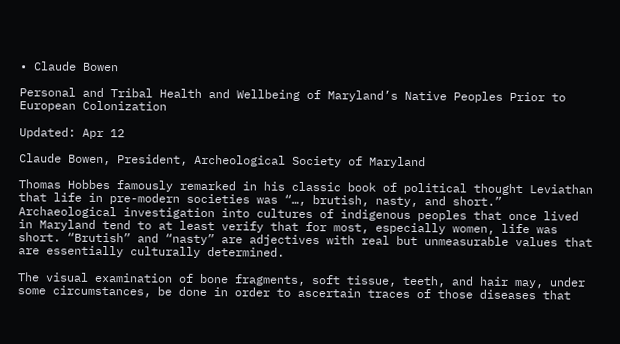• Claude Bowen

Personal and Tribal Health and Wellbeing of Maryland’s Native Peoples Prior to European Colonization

Updated: Apr 12

Claude Bowen, President, Archeological Society of Maryland

Thomas Hobbes famously remarked in his classic book of political thought Leviathan that life in pre-modern societies was “…, brutish, nasty, and short.” Archaeological investigation into cultures of indigenous peoples that once lived in Maryland tend to at least verify that for most, especially women, life was short. “Brutish” and “nasty” are adjectives with real but unmeasurable values that are essentially culturally determined.

The visual examination of bone fragments, soft tissue, teeth, and hair may, under some circumstances, be done in order to ascertain traces of those diseases that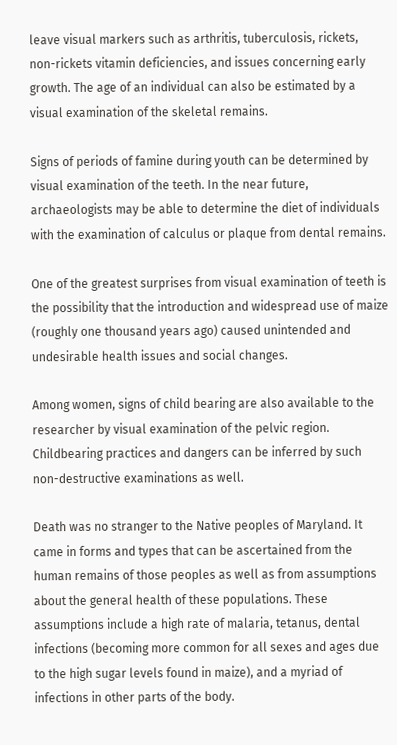leave visual markers such as arthritis, tuberculosis, rickets, non-rickets vitamin deficiencies, and issues concerning early growth. The age of an individual can also be estimated by a visual examination of the skeletal remains.

Signs of periods of famine during youth can be determined by visual examination of the teeth. In the near future, archaeologists may be able to determine the diet of individuals with the examination of calculus or plaque from dental remains.

One of the greatest surprises from visual examination of teeth is the possibility that the introduction and widespread use of maize (roughly one thousand years ago) caused unintended and undesirable health issues and social changes.

Among women, signs of child bearing are also available to the researcher by visual examination of the pelvic region. Childbearing practices and dangers can be inferred by such non-destructive examinations as well.

Death was no stranger to the Native peoples of Maryland. It came in forms and types that can be ascertained from the human remains of those peoples as well as from assumptions about the general health of these populations. These assumptions include a high rate of malaria, tetanus, dental infections (becoming more common for all sexes and ages due to the high sugar levels found in maize), and a myriad of infections in other parts of the body.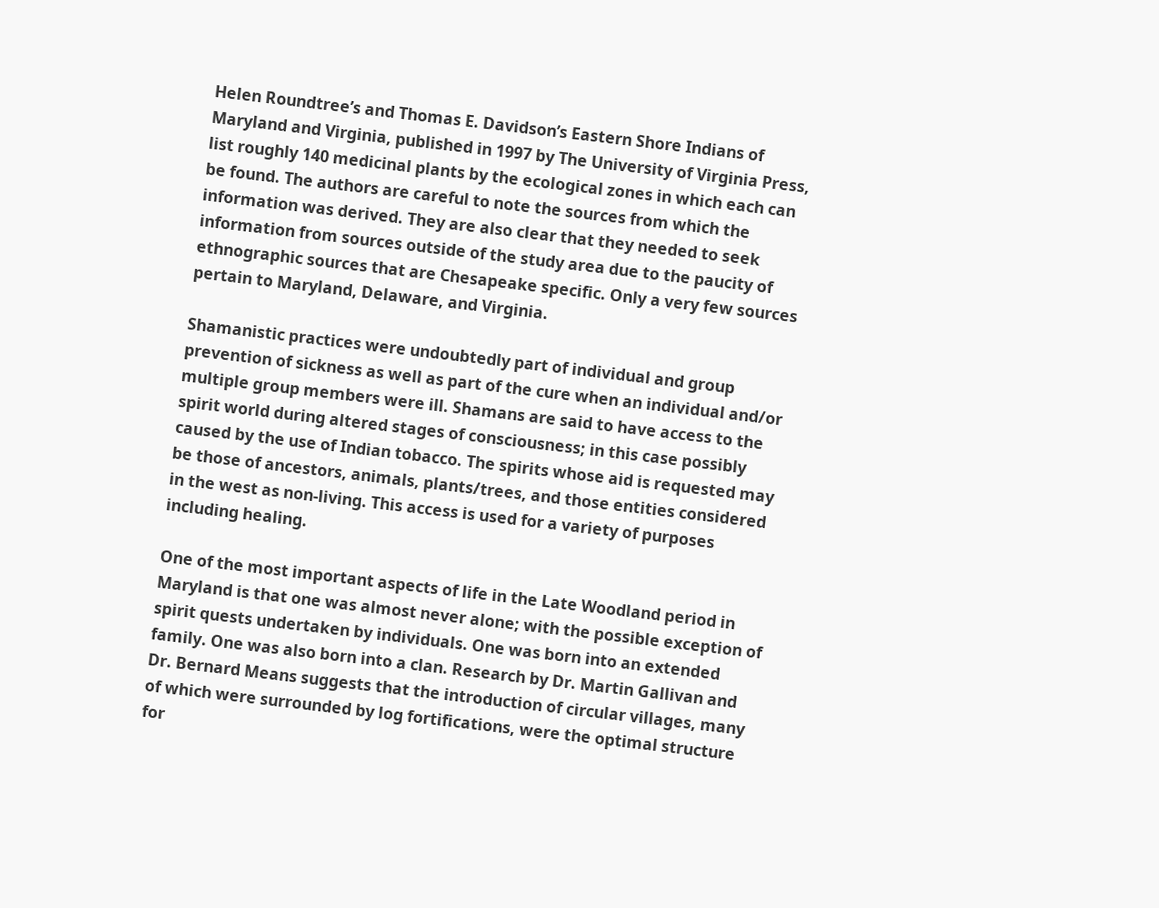Helen Roundtree’s and Thomas E. Davidson’s Eastern Shore Indians of Maryland and Virginia, published in 1997 by The University of Virginia Press, list roughly 140 medicinal plants by the ecological zones in which each can be found. The authors are careful to note the sources from which the information was derived. They are also clear that they needed to seek information from sources outside of the study area due to the paucity of ethnographic sources that are Chesapeake specific. Only a very few sources pertain to Maryland, Delaware, and Virginia.

Shamanistic practices were undoubtedly part of individual and group prevention of sickness as well as part of the cure when an individual and/or multiple group members were ill. Shamans are said to have access to the spirit world during altered stages of consciousness; in this case possibly caused by the use of Indian tobacco. The spirits whose aid is requested may be those of ancestors, animals, plants/trees, and those entities considered in the west as non-living. This access is used for a variety of purposes including healing.

One of the most important aspects of life in the Late Woodland period in Maryland is that one was almost never alone; with the possible exception of spirit quests undertaken by individuals. One was born into an extended family. One was also born into a clan. Research by Dr. Martin Gallivan and Dr. Bernard Means suggests that the introduction of circular villages, many of which were surrounded by log fortifications, were the optimal structure for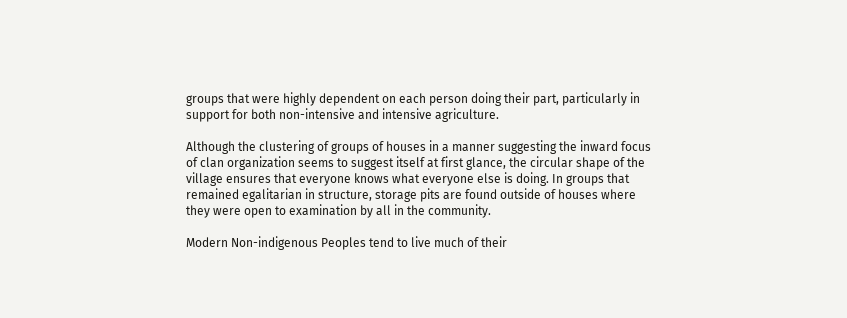groups that were highly dependent on each person doing their part, particularly in support for both non-intensive and intensive agriculture.

Although the clustering of groups of houses in a manner suggesting the inward focus of clan organization seems to suggest itself at first glance, the circular shape of the village ensures that everyone knows what everyone else is doing. In groups that remained egalitarian in structure, storage pits are found outside of houses where they were open to examination by all in the community.

Modern Non-indigenous Peoples tend to live much of their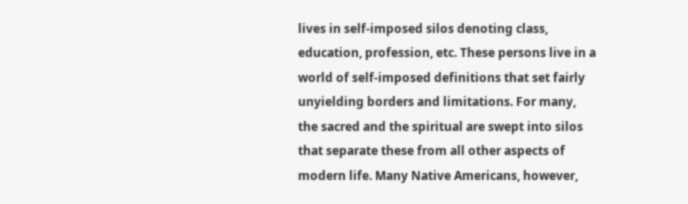lives in self-imposed silos denoting class, education, profession, etc. These persons live in a world of self-imposed definitions that set fairly unyielding borders and limitations. For many, the sacred and the spiritual are swept into silos that separate these from all other aspects of modern life. Many Native Americans, however,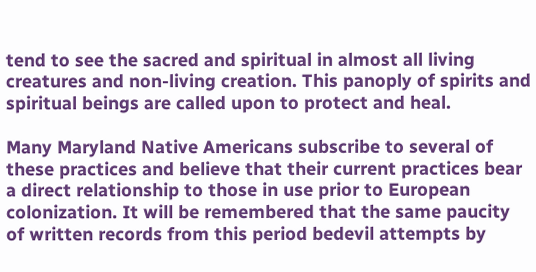tend to see the sacred and spiritual in almost all living creatures and non-living creation. This panoply of spirits and spiritual beings are called upon to protect and heal.

Many Maryland Native Americans subscribe to several of these practices and believe that their current practices bear a direct relationship to those in use prior to European colonization. It will be remembered that the same paucity of written records from this period bedevil attempts by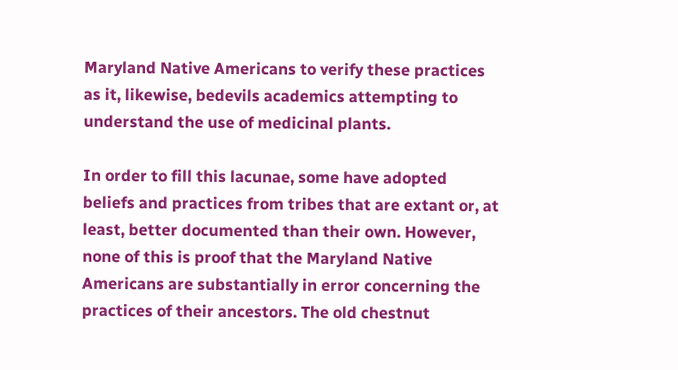Maryland Native Americans to verify these practices as it, likewise, bedevils academics attempting to understand the use of medicinal plants.

In order to fill this lacunae, some have adopted beliefs and practices from tribes that are extant or, at least, better documented than their own. However, none of this is proof that the Maryland Native Americans are substantially in error concerning the practices of their ancestors. The old chestnut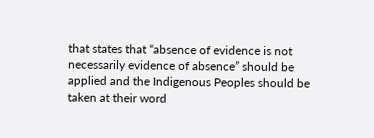that states that “absence of evidence is not necessarily evidence of absence” should be applied and the Indigenous Peoples should be taken at their word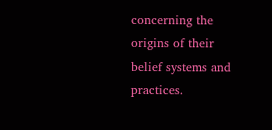concerning the origins of their belief systems and practices.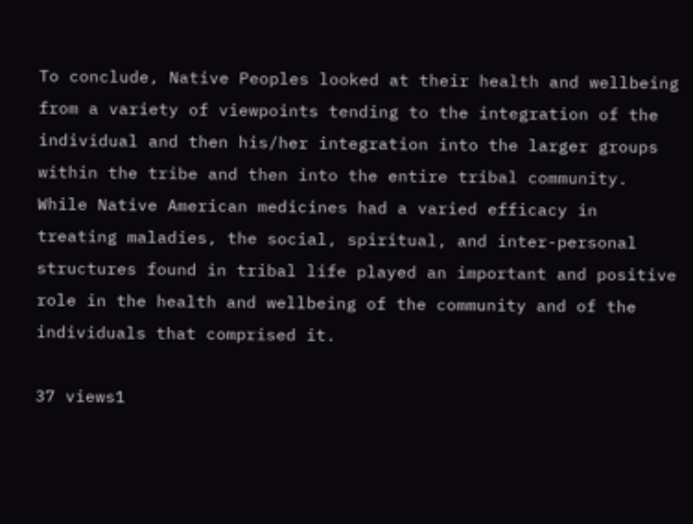To conclude, Native Peoples looked at their health and wellbeing from a variety of viewpoints tending to the integration of the individual and then his/her integration into the larger groups within the tribe and then into the entire tribal community. While Native American medicines had a varied efficacy in treating maladies, the social, spiritual, and inter-personal structures found in tribal life played an important and positive role in the health and wellbeing of the community and of the individuals that comprised it.

37 views1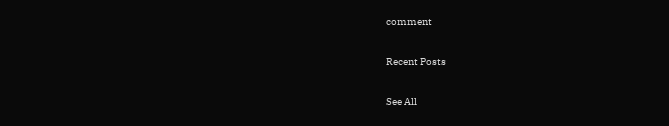comment

Recent Posts

See All